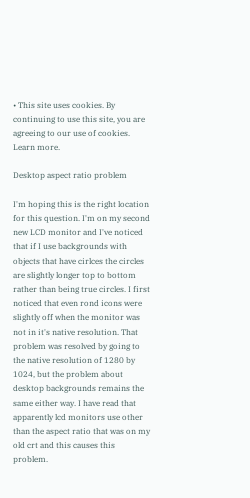• This site uses cookies. By continuing to use this site, you are agreeing to our use of cookies. Learn more.

Desktop aspect ratio problem

I'm hoping this is the right location for this question. I'm on my second new LCD monitor and I've noticed that if I use backgrounds with objects that have cirlces the circles are slightly longer top to bottom rather than being true circles. I first noticed that even rond icons were slightly off when the monitor was not in it's native resolution. That problem was resolved by going to the native resolution of 1280 by 1024, but the problem about desktop backgrounds remains the same either way. I have read that apparently lcd monitors use other than the aspect ratio that was on my old crt and this causes this problem.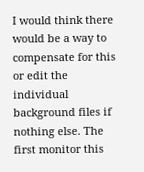I would think there would be a way to compensate for this or edit the individual background files if nothing else. The first monitor this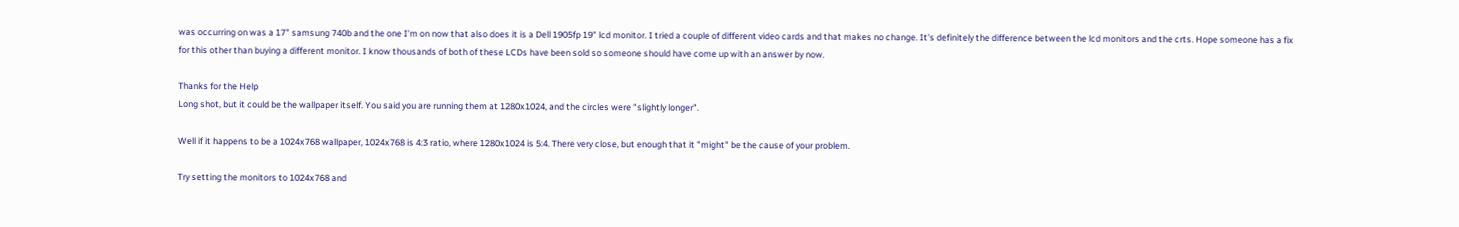was occurring on was a 17" samsung 740b and the one I'm on now that also does it is a Dell 1905fp 19" lcd monitor. I tried a couple of different video cards and that makes no change. It's definitely the difference between the lcd monitors and the crts. Hope someone has a fix for this other than buying a different monitor. I know thousands of both of these LCDs have been sold so someone should have come up with an answer by now.

Thanks for the Help
Long shot, but it could be the wallpaper itself. You said you are running them at 1280x1024, and the circles were "slightly longer".

Well if it happens to be a 1024x768 wallpaper, 1024x768 is 4:3 ratio, where 1280x1024 is 5:4. There very close, but enough that it "might" be the cause of your problem.

Try setting the monitors to 1024x768 and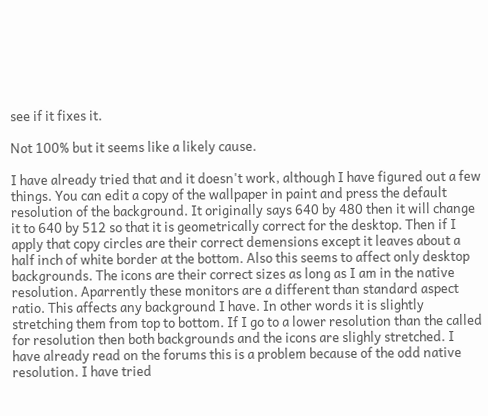see if it fixes it.

Not 100% but it seems like a likely cause.

I have already tried that and it doesn't work, although I have figured out a few things. You can edit a copy of the wallpaper in paint and press the default resolution of the background. It originally says 640 by 480 then it will change it to 640 by 512 so that it is geometrically correct for the desktop. Then if I apply that copy circles are their correct demensions except it leaves about a half inch of white border at the bottom. Also this seems to affect only desktop backgrounds. The icons are their correct sizes as long as I am in the native resolution. Aparrently these monitors are a different than standard aspect ratio. This affects any background I have. In other words it is slightly stretching them from top to bottom. If I go to a lower resolution than the called for resolution then both backgrounds and the icons are slighly stretched. I have already read on the forums this is a problem because of the odd native resolution. I have tried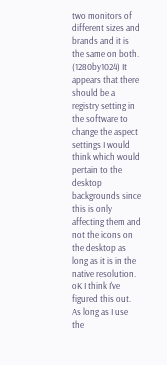two monitors of different sizes and brands and it is the same on both. (1280by1024) It appears that there should be a registry setting in the software to change the aspect settings I would think which would pertain to the desktop backgrounds since this is only affecting them and not the icons on the desktop as long as it is in the native resolution.
oK I think I've figured this out. As long as I use the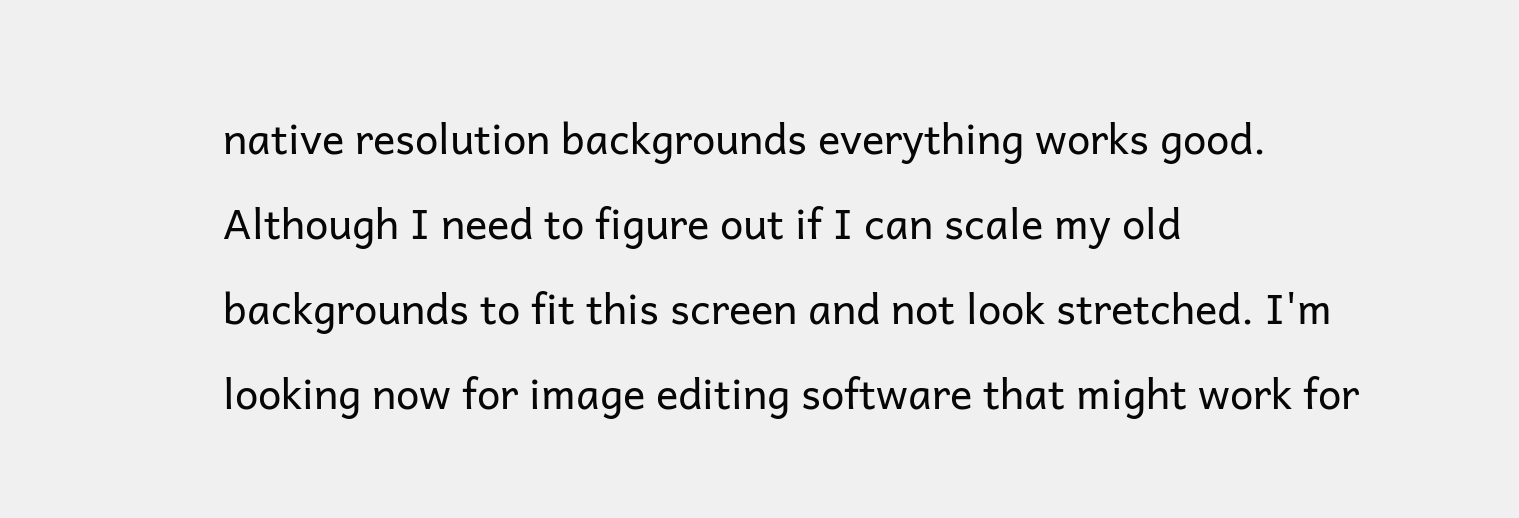native resolution backgrounds everything works good. Although I need to figure out if I can scale my old backgrounds to fit this screen and not look stretched. I'm looking now for image editing software that might work for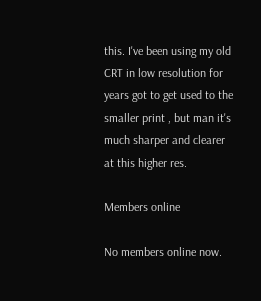this. I've been using my old CRT in low resolution for years got to get used to the smaller print , but man it's much sharper and clearer at this higher res.

Members online

No members online now.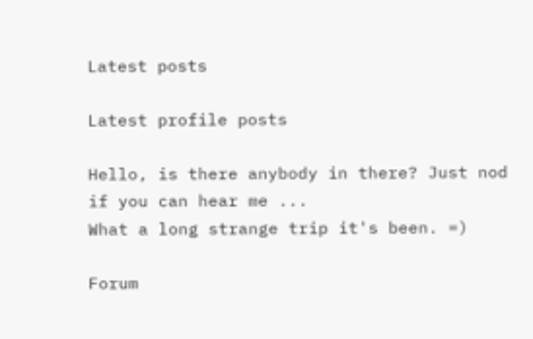Latest posts

Latest profile posts

Hello, is there anybody in there? Just nod if you can hear me ...
What a long strange trip it's been. =)

Forum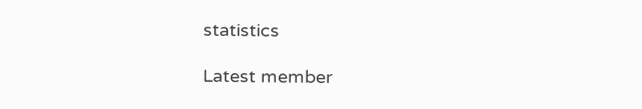statistics

Latest member